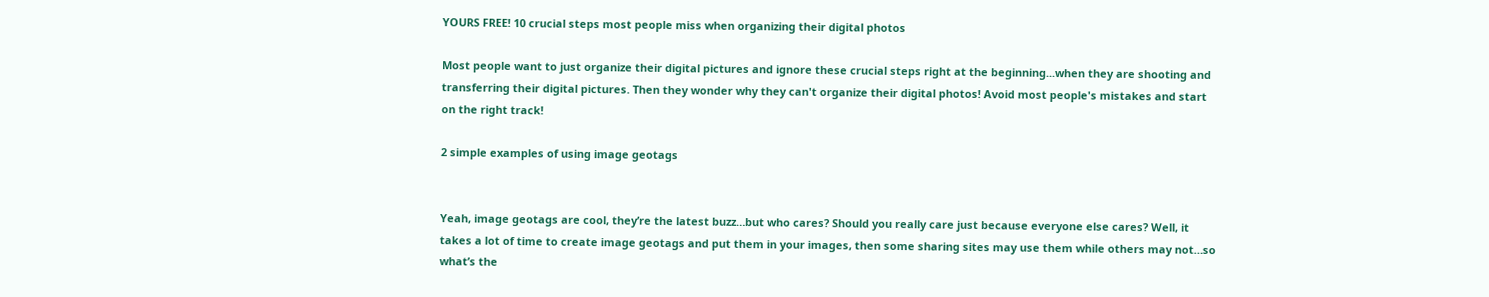YOURS FREE! 10 crucial steps most people miss when organizing their digital photos

Most people want to just organize their digital pictures and ignore these crucial steps right at the beginning...when they are shooting and transferring their digital pictures. Then they wonder why they can't organize their digital photos! Avoid most people's mistakes and start on the right track!

2 simple examples of using image geotags


Yeah, image geotags are cool, they’re the latest buzz…but who cares? Should you really care just because everyone else cares? Well, it takes a lot of time to create image geotags and put them in your images, then some sharing sites may use them while others may not…so what’s the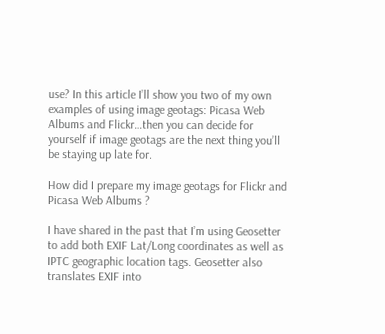use? In this article I’ll show you two of my own examples of using image geotags: Picasa Web Albums and Flickr…then you can decide for yourself if image geotags are the next thing you’ll be staying up late for.

How did I prepare my image geotags for Flickr and Picasa Web Albums ?

I have shared in the past that I’m using Geosetter to add both EXIF Lat/Long coordinates as well as IPTC geographic location tags. Geosetter also translates EXIF into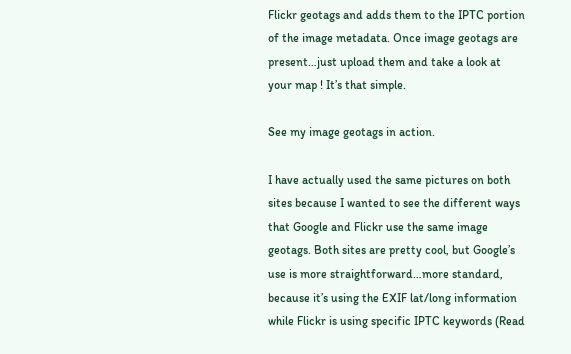Flickr geotags and adds them to the IPTC portion of the image metadata. Once image geotags are present…just upload them and take a look at your map ! It’s that simple.

See my image geotags in action.

I have actually used the same pictures on both sites because I wanted to see the different ways that Google and Flickr use the same image geotags. Both sites are pretty cool, but Google’s use is more straightforward…more standard, because it’s using the EXIF lat/long information while Flickr is using specific IPTC keywords (Read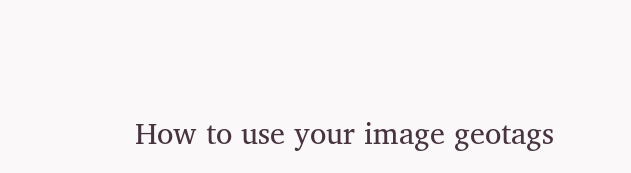How to use your image geotags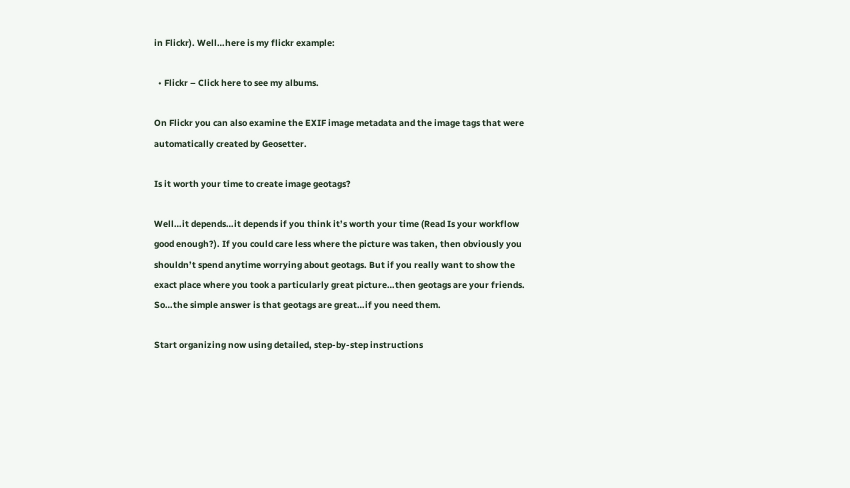in Flickr). Well…here is my flickr example:

  • Flickr – Click here to see my albums.

On Flickr you can also examine the EXIF image metadata and the image tags that were automatically created by Geosetter.

Is it worth your time to create image geotags?

Well…it depends…it depends if you think it’s worth your time (Read Is your workflow good enough?). If you could care less where the picture was taken, then obviously you shouldn’t spend anytime worrying about geotags. But if you really want to show the exact place where you took a particularly great picture…then geotags are your friends. So…the simple answer is that geotags are great…if you need them.

Start organizing now using detailed, step-by-step instructions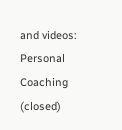and videos:
Personal Coaching (closed)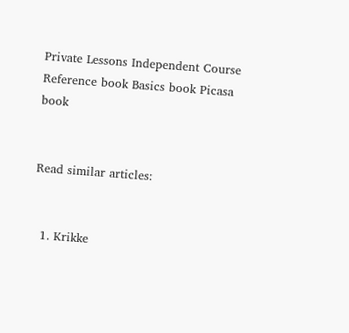Private Lessons Independent Course
Reference book Basics book Picasa book


Read similar articles:


  1. Krikke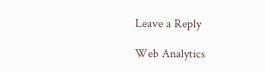Leave a Reply

Web Analytics